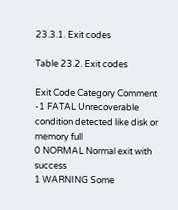23.3.1. Exit codes

Table 23.2. Exit codes

Exit Code Category Comment
-1 FATAL Unrecoverable condition detected like disk or memory full
0 NORMAL Normal exit with success
1 WARNING Some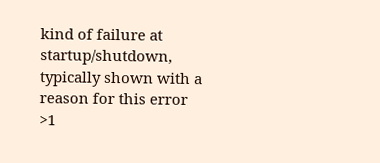kind of failure at startup/shutdown, typically shown with a reason for this error
>1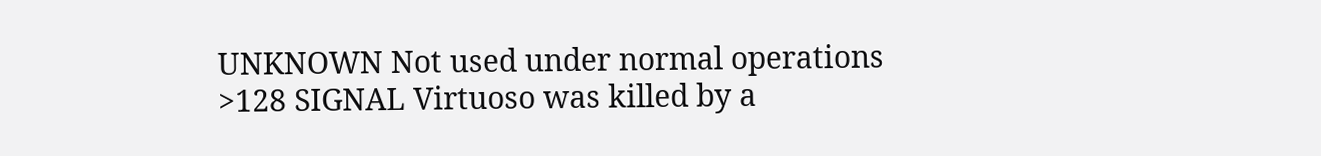UNKNOWN Not used under normal operations
>128 SIGNAL Virtuoso was killed by a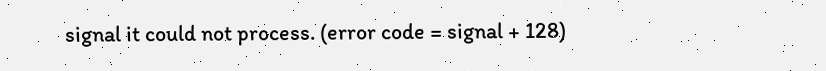signal it could not process. (error code = signal + 128)